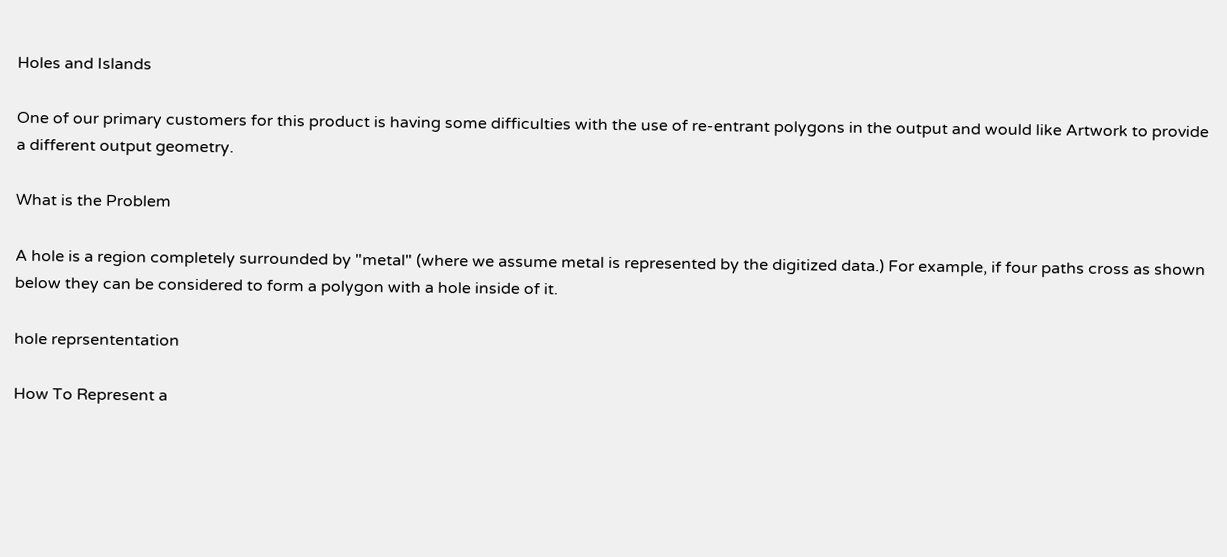Holes and Islands

One of our primary customers for this product is having some difficulties with the use of re-entrant polygons in the output and would like Artwork to provide a different output geometry.

What is the Problem

A hole is a region completely surrounded by "metal" (where we assume metal is represented by the digitized data.) For example, if four paths cross as shown below they can be considered to form a polygon with a hole inside of it.

hole reprsententation

How To Represent a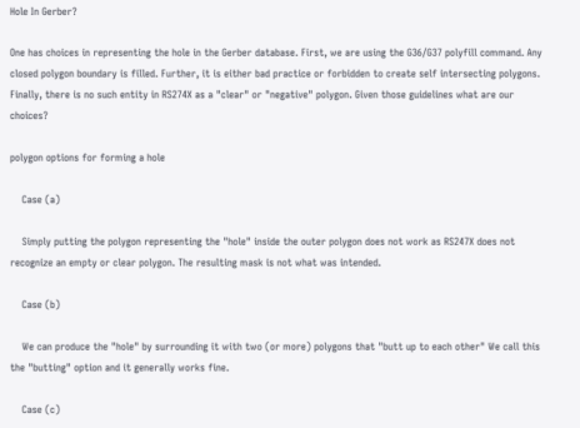Hole In Gerber?

One has choices in representing the hole in the Gerber database. First, we are using the G36/G37 polyfill command. Any closed polygon boundary is filled. Further, it is either bad practice or forbidden to create self intersecting polygons. Finally, there is no such entity in RS274X as a "clear" or "negative" polygon. Given those guidelines what are our choices?

polygon options for forming a hole

    Case (a)

    Simply putting the polygon representing the "hole" inside the outer polygon does not work as RS247X does not recognize an empty or clear polygon. The resulting mask is not what was intended.

    Case (b)

    We can produce the "hole" by surrounding it with two (or more) polygons that "butt up to each other" We call this the "butting" option and it generally works fine.

    Case (c)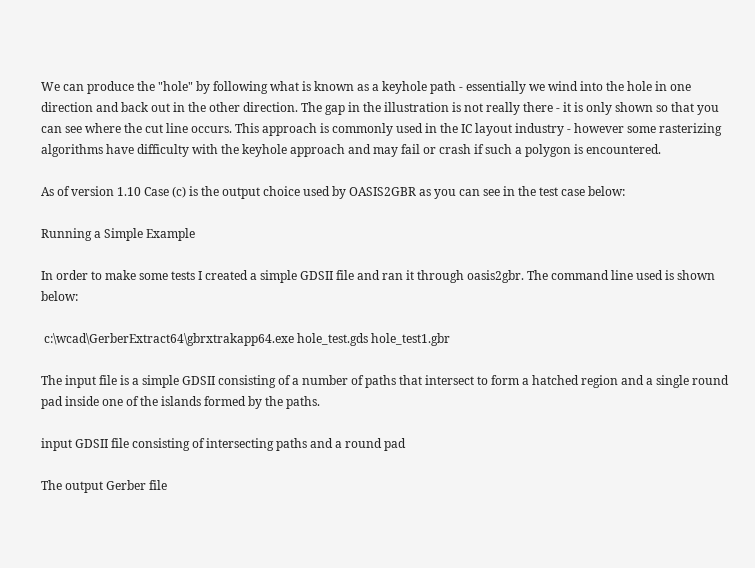We can produce the "hole" by following what is known as a keyhole path - essentially we wind into the hole in one direction and back out in the other direction. The gap in the illustration is not really there - it is only shown so that you can see where the cut line occurs. This approach is commonly used in the IC layout industry - however some rasterizing algorithms have difficulty with the keyhole approach and may fail or crash if such a polygon is encountered.

As of version 1.10 Case (c) is the output choice used by OASIS2GBR as you can see in the test case below:

Running a Simple Example

In order to make some tests I created a simple GDSII file and ran it through oasis2gbr. The command line used is shown below:

 c:\wcad\GerberExtract64\gbrxtrakapp64.exe hole_test.gds hole_test1.gbr

The input file is a simple GDSII consisting of a number of paths that intersect to form a hatched region and a single round pad inside one of the islands formed by the paths.

input GDSII file consisting of intersecting paths and a round pad

The output Gerber file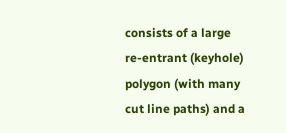consists of a large re-entrant (keyhole) polygon (with many cut line paths) and a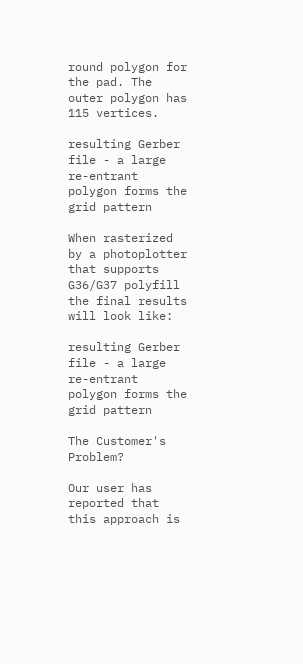round polygon for the pad. The outer polygon has 115 vertices.

resulting Gerber file - a large re-entrant polygon forms the grid pattern

When rasterized by a photoplotter that supports G36/G37 polyfill the final results will look like:

resulting Gerber file - a large re-entrant polygon forms the grid pattern

The Customer's Problem?

Our user has reported that this approach is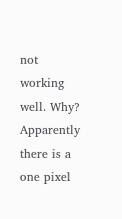not working well. Why? Apparently there is a one pixel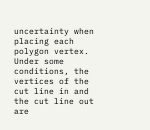uncertainty when placing each polygon vertex. Under some conditions, the vertices of the cut line in and the cut line out are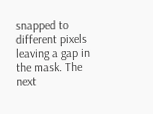snapped to different pixels leaving a gap in the mask. The next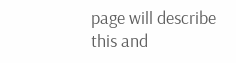page will describe this and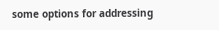some options for addressing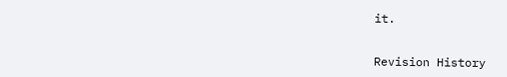it.


Revision History